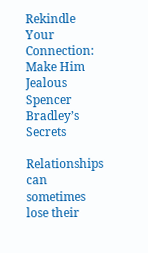Rekindle Your Connection: Make Him Jealous Spencer Bradley’s Secrets

Relationships can sometimes lose their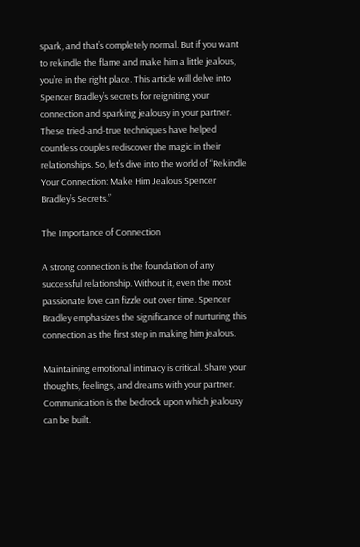spark, and that’s completely normal. But if you want to rekindle the flame and make him a little jealous, you’re in the right place. This article will delve into Spencer Bradley’s secrets for reigniting your connection and sparking jealousy in your partner. These tried-and-true techniques have helped countless couples rediscover the magic in their relationships. So, let’s dive into the world of “Rekindle Your Connection: Make Him Jealous Spencer Bradley’s Secrets.”

The Importance of Connection

A strong connection is the foundation of any successful relationship. Without it, even the most passionate love can fizzle out over time. Spencer Bradley emphasizes the significance of nurturing this connection as the first step in making him jealous.

Maintaining emotional intimacy is critical. Share your thoughts, feelings, and dreams with your partner. Communication is the bedrock upon which jealousy can be built.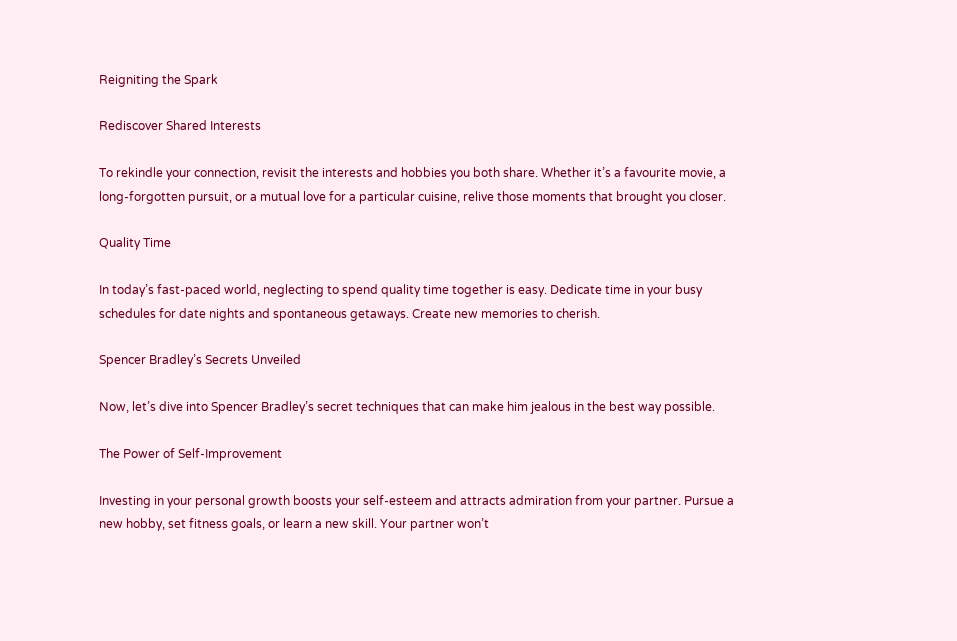Reigniting the Spark

Rediscover Shared Interests

To rekindle your connection, revisit the interests and hobbies you both share. Whether it’s a favourite movie, a long-forgotten pursuit, or a mutual love for a particular cuisine, relive those moments that brought you closer.

Quality Time

In today’s fast-paced world, neglecting to spend quality time together is easy. Dedicate time in your busy schedules for date nights and spontaneous getaways. Create new memories to cherish.

Spencer Bradley’s Secrets Unveiled

Now, let’s dive into Spencer Bradley’s secret techniques that can make him jealous in the best way possible.

The Power of Self-Improvement

Investing in your personal growth boosts your self-esteem and attracts admiration from your partner. Pursue a new hobby, set fitness goals, or learn a new skill. Your partner won’t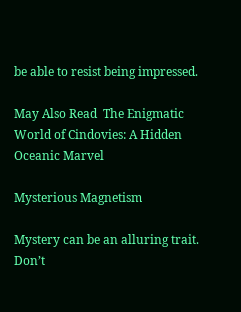be able to resist being impressed.

May Also Read  The Enigmatic World of Cindovies: A Hidden Oceanic Marvel

Mysterious Magnetism

Mystery can be an alluring trait. Don’t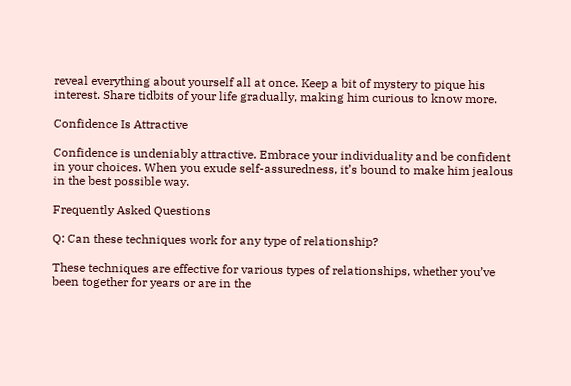reveal everything about yourself all at once. Keep a bit of mystery to pique his interest. Share tidbits of your life gradually, making him curious to know more.

Confidence Is Attractive

Confidence is undeniably attractive. Embrace your individuality and be confident in your choices. When you exude self-assuredness, it’s bound to make him jealous in the best possible way.

Frequently Asked Questions

Q: Can these techniques work for any type of relationship?

These techniques are effective for various types of relationships, whether you’ve been together for years or are in the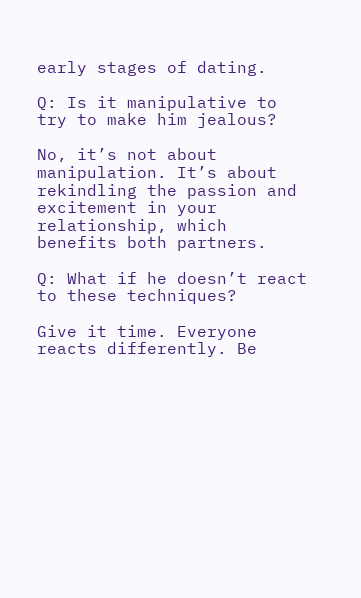early stages of dating.

Q: Is it manipulative to try to make him jealous?

No, it’s not about manipulation. It’s about rekindling the passion and excitement in your relationship, which benefits both partners.

Q: What if he doesn’t react to these techniques?

Give it time. Everyone reacts differently. Be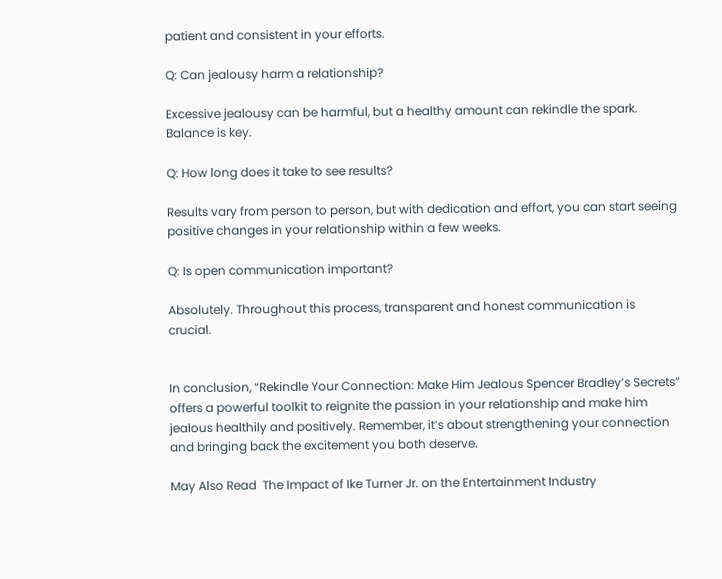patient and consistent in your efforts.

Q: Can jealousy harm a relationship?

Excessive jealousy can be harmful, but a healthy amount can rekindle the spark. Balance is key.

Q: How long does it take to see results?

Results vary from person to person, but with dedication and effort, you can start seeing positive changes in your relationship within a few weeks.

Q: Is open communication important?

Absolutely. Throughout this process, transparent and honest communication is crucial.


In conclusion, “Rekindle Your Connection: Make Him Jealous Spencer Bradley’s Secrets” offers a powerful toolkit to reignite the passion in your relationship and make him jealous healthily and positively. Remember, it’s about strengthening your connection and bringing back the excitement you both deserve.

May Also Read  The Impact of Ike Turner Jr. on the Entertainment Industry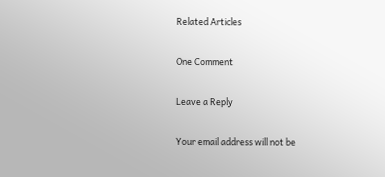Related Articles

One Comment

Leave a Reply

Your email address will not be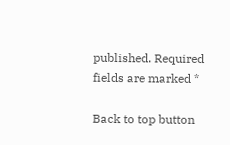published. Required fields are marked *

Back to top button